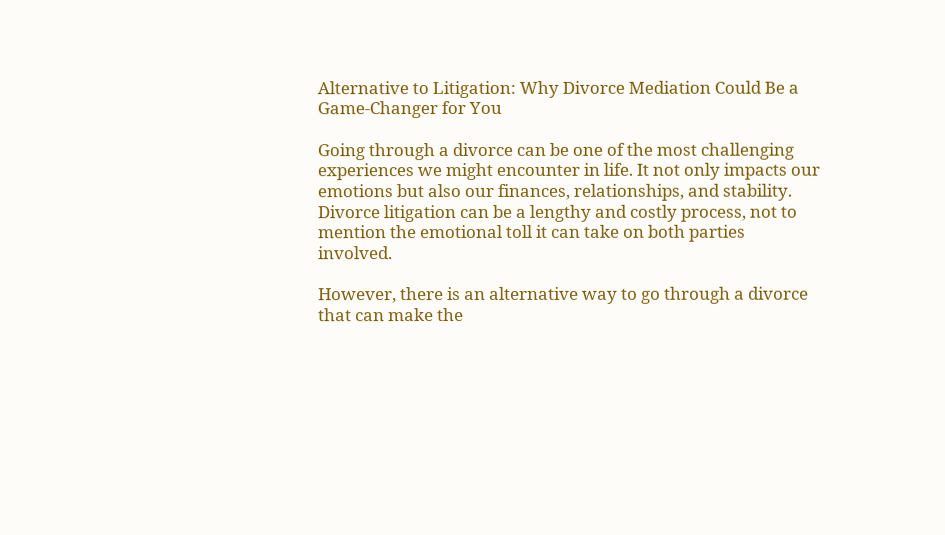Alternative to Litigation: Why Divorce Mediation Could Be a Game-Changer for You

Going through a divorce can be one of the most challenging experiences we might encounter in life. It not only impacts our emotions but also our finances, relationships, and stability. Divorce litigation can be a lengthy and costly process, not to mention the emotional toll it can take on both parties involved.

However, there is an alternative way to go through a divorce that can make the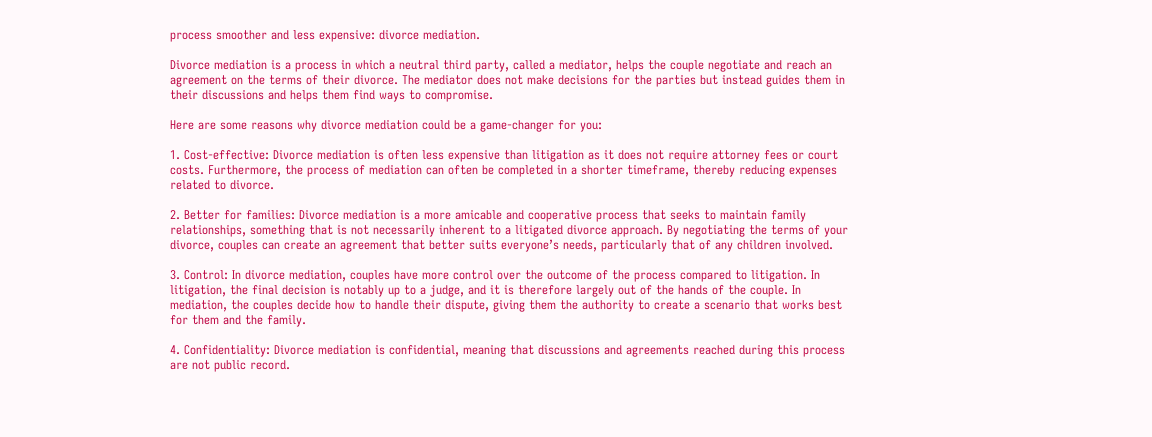process smoother and less expensive: divorce mediation.

Divorce mediation is a process in which a neutral third party, called a mediator, helps the couple negotiate and reach an agreement on the terms of their divorce. The mediator does not make decisions for the parties but instead guides them in their discussions and helps them find ways to compromise.

Here are some reasons why divorce mediation could be a game-changer for you:

1. Cost-effective: Divorce mediation is often less expensive than litigation as it does not require attorney fees or court costs. Furthermore, the process of mediation can often be completed in a shorter timeframe, thereby reducing expenses related to divorce.

2. Better for families: Divorce mediation is a more amicable and cooperative process that seeks to maintain family relationships, something that is not necessarily inherent to a litigated divorce approach. By negotiating the terms of your divorce, couples can create an agreement that better suits everyone’s needs, particularly that of any children involved.

3. Control: In divorce mediation, couples have more control over the outcome of the process compared to litigation. In litigation, the final decision is notably up to a judge, and it is therefore largely out of the hands of the couple. In mediation, the couples decide how to handle their dispute, giving them the authority to create a scenario that works best for them and the family.

4. Confidentiality: Divorce mediation is confidential, meaning that discussions and agreements reached during this process are not public record.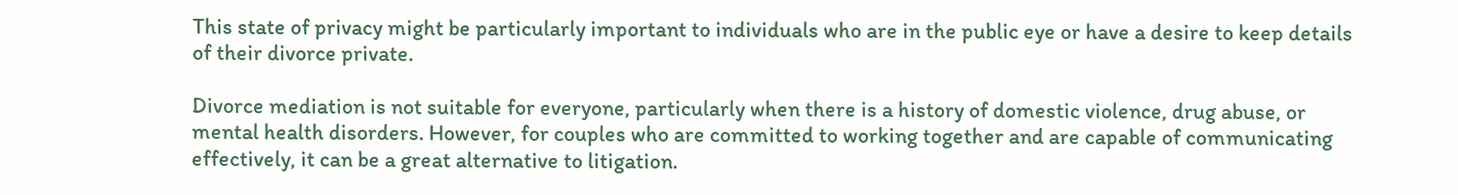This state of privacy might be particularly important to individuals who are in the public eye or have a desire to keep details of their divorce private.

Divorce mediation is not suitable for everyone, particularly when there is a history of domestic violence, drug abuse, or mental health disorders. However, for couples who are committed to working together and are capable of communicating effectively, it can be a great alternative to litigation.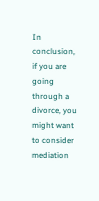In conclusion, if you are going through a divorce, you might want to consider mediation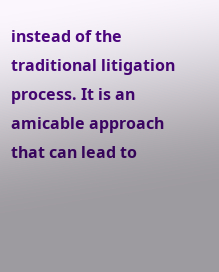instead of the traditional litigation process. It is an amicable approach that can lead to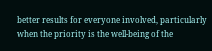better results for everyone involved, particularly when the priority is the well-being of the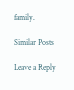family.

Similar Posts

Leave a Reply